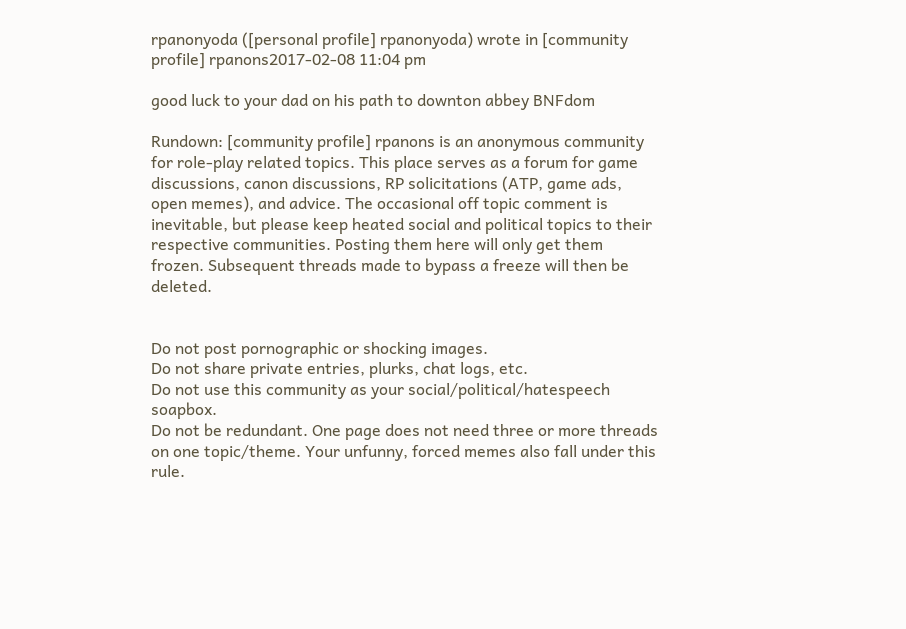rpanonyoda ([personal profile] rpanonyoda) wrote in [community profile] rpanons2017-02-08 11:04 pm

good luck to your dad on his path to downton abbey BNFdom

Rundown: [community profile] rpanons is an anonymous community for role-play related topics. This place serves as a forum for game discussions, canon discussions, RP solicitations (ATP, game ads, open memes), and advice. The occasional off topic comment is inevitable, but please keep heated social and political topics to their respective communities. Posting them here will only get them frozen. Subsequent threads made to bypass a freeze will then be deleted.


Do not post pornographic or shocking images.
Do not share private entries, plurks, chat logs, etc.
Do not use this community as your social/political/hatespeech soapbox.
Do not be redundant. One page does not need three or more threads on one topic/theme. Your unfunny, forced memes also fall under this rule.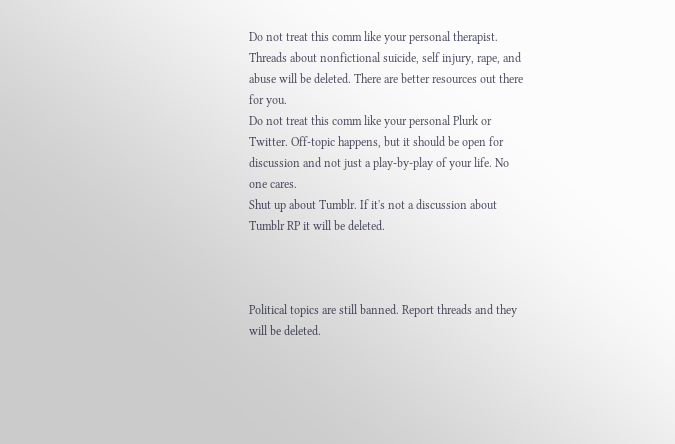Do not treat this comm like your personal therapist. Threads about nonfictional suicide, self injury, rape, and abuse will be deleted. There are better resources out there for you.
Do not treat this comm like your personal Plurk or Twitter. Off-topic happens, but it should be open for discussion and not just a play-by-play of your life. No one cares.
Shut up about Tumblr. If it's not a discussion about Tumblr RP it will be deleted.



Political topics are still banned. Report threads and they will be deleted.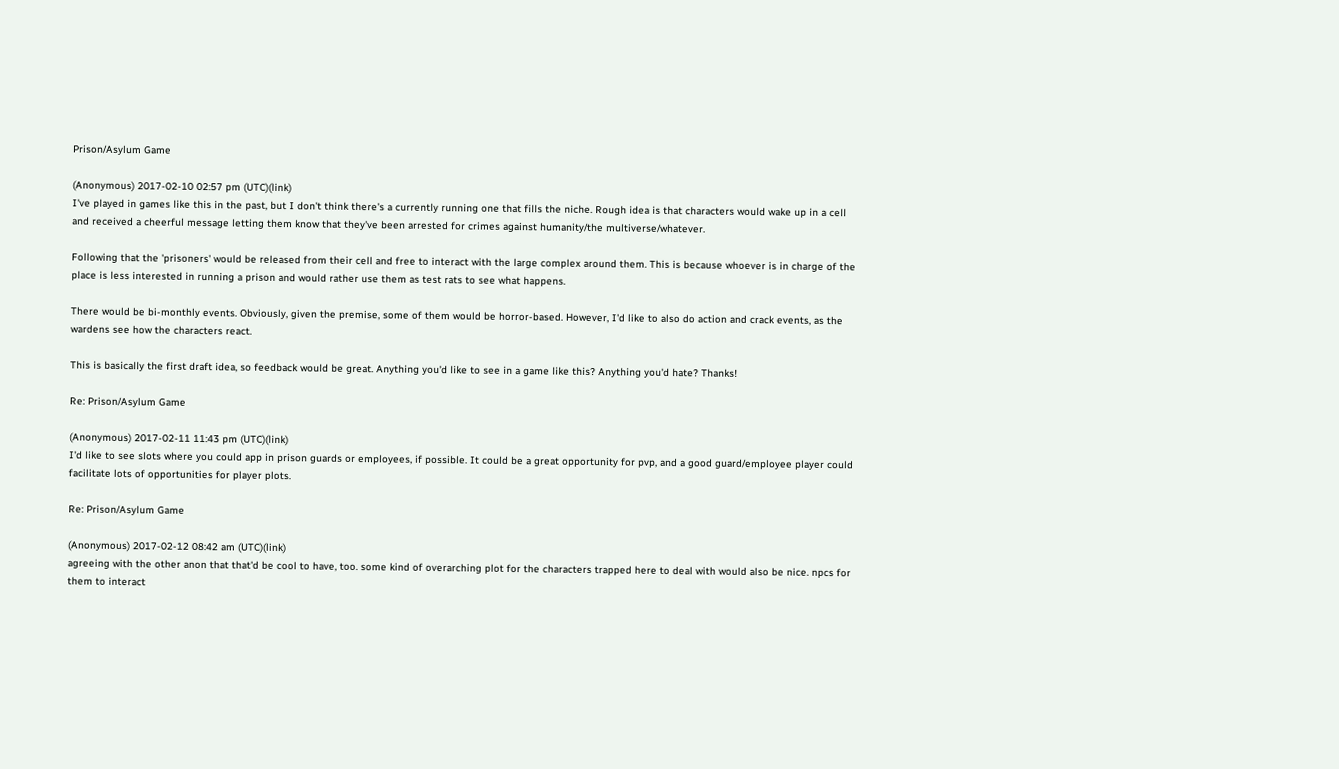Prison/Asylum Game

(Anonymous) 2017-02-10 02:57 pm (UTC)(link)
I've played in games like this in the past, but I don't think there's a currently running one that fills the niche. Rough idea is that characters would wake up in a cell and received a cheerful message letting them know that they've been arrested for crimes against humanity/the multiverse/whatever.

Following that the 'prisoners' would be released from their cell and free to interact with the large complex around them. This is because whoever is in charge of the place is less interested in running a prison and would rather use them as test rats to see what happens.

There would be bi-monthly events. Obviously, given the premise, some of them would be horror-based. However, I'd like to also do action and crack events, as the wardens see how the characters react.

This is basically the first draft idea, so feedback would be great. Anything you'd like to see in a game like this? Anything you'd hate? Thanks!

Re: Prison/Asylum Game

(Anonymous) 2017-02-11 11:43 pm (UTC)(link)
I'd like to see slots where you could app in prison guards or employees, if possible. It could be a great opportunity for pvp, and a good guard/employee player could facilitate lots of opportunities for player plots.

Re: Prison/Asylum Game

(Anonymous) 2017-02-12 08:42 am (UTC)(link)
agreeing with the other anon that that'd be cool to have, too. some kind of overarching plot for the characters trapped here to deal with would also be nice. npcs for them to interact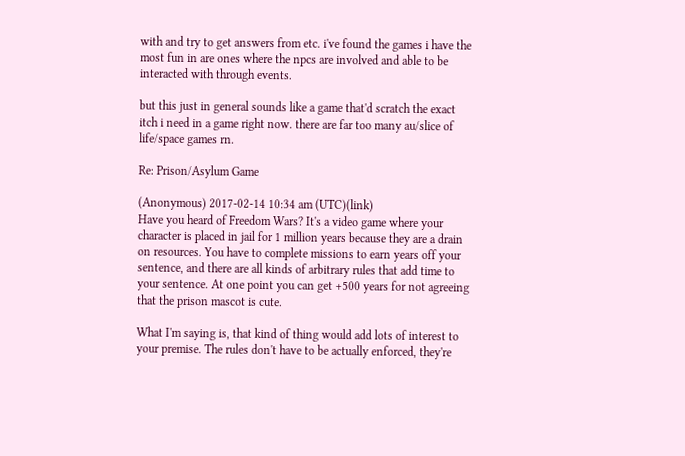with and try to get answers from etc. i've found the games i have the most fun in are ones where the npcs are involved and able to be interacted with through events.

but this just in general sounds like a game that'd scratch the exact itch i need in a game right now. there are far too many au/slice of life/space games rn.

Re: Prison/Asylum Game

(Anonymous) 2017-02-14 10:34 am (UTC)(link)
Have you heard of Freedom Wars? It's a video game where your character is placed in jail for 1 million years because they are a drain on resources. You have to complete missions to earn years off your sentence, and there are all kinds of arbitrary rules that add time to your sentence. At one point you can get +500 years for not agreeing that the prison mascot is cute.

What I'm saying is, that kind of thing would add lots of interest to your premise. The rules don't have to be actually enforced, they're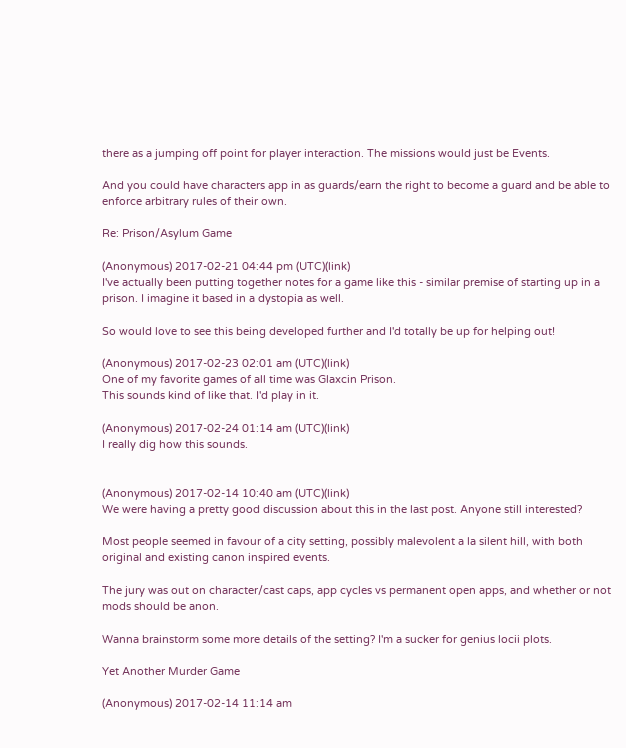there as a jumping off point for player interaction. The missions would just be Events.

And you could have characters app in as guards/earn the right to become a guard and be able to enforce arbitrary rules of their own.

Re: Prison/Asylum Game

(Anonymous) 2017-02-21 04:44 pm (UTC)(link)
I've actually been putting together notes for a game like this - similar premise of starting up in a prison. I imagine it based in a dystopia as well.

So would love to see this being developed further and I'd totally be up for helping out!

(Anonymous) 2017-02-23 02:01 am (UTC)(link)
One of my favorite games of all time was Glaxcin Prison.
This sounds kind of like that. I'd play in it.

(Anonymous) 2017-02-24 01:14 am (UTC)(link)
I really dig how this sounds.


(Anonymous) 2017-02-14 10:40 am (UTC)(link)
We were having a pretty good discussion about this in the last post. Anyone still interested?

Most people seemed in favour of a city setting, possibly malevolent a la silent hill, with both original and existing canon inspired events.

The jury was out on character/cast caps, app cycles vs permanent open apps, and whether or not mods should be anon.

Wanna brainstorm some more details of the setting? I'm a sucker for genius locii plots.

Yet Another Murder Game

(Anonymous) 2017-02-14 11:14 am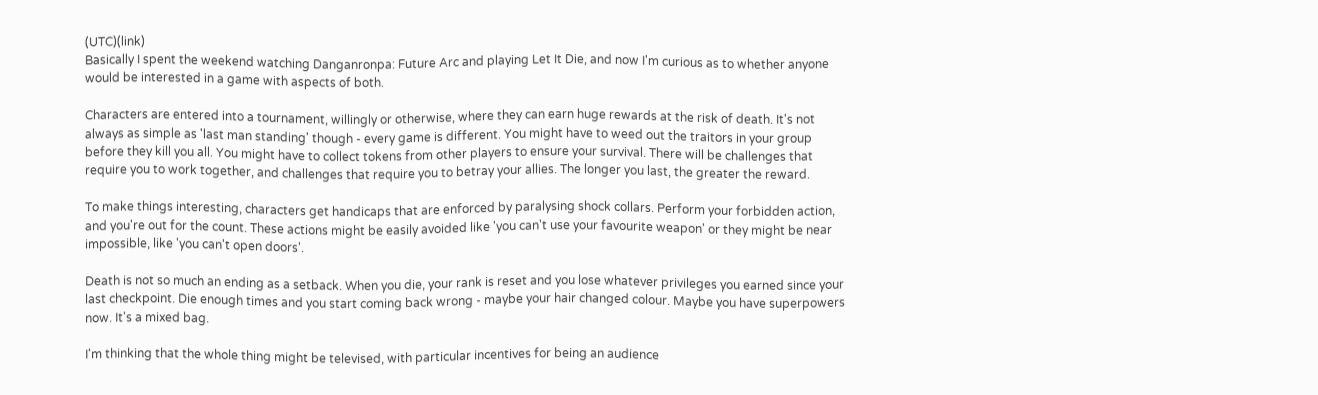(UTC)(link)
Basically I spent the weekend watching Danganronpa: Future Arc and playing Let It Die, and now I'm curious as to whether anyone would be interested in a game with aspects of both.

Characters are entered into a tournament, willingly or otherwise, where they can earn huge rewards at the risk of death. It's not always as simple as 'last man standing' though - every game is different. You might have to weed out the traitors in your group before they kill you all. You might have to collect tokens from other players to ensure your survival. There will be challenges that require you to work together, and challenges that require you to betray your allies. The longer you last, the greater the reward.

To make things interesting, characters get handicaps that are enforced by paralysing shock collars. Perform your forbidden action, and you're out for the count. These actions might be easily avoided like 'you can't use your favourite weapon' or they might be near impossible, like 'you can't open doors'.

Death is not so much an ending as a setback. When you die, your rank is reset and you lose whatever privileges you earned since your last checkpoint. Die enough times and you start coming back wrong - maybe your hair changed colour. Maybe you have superpowers now. It's a mixed bag.

I'm thinking that the whole thing might be televised, with particular incentives for being an audience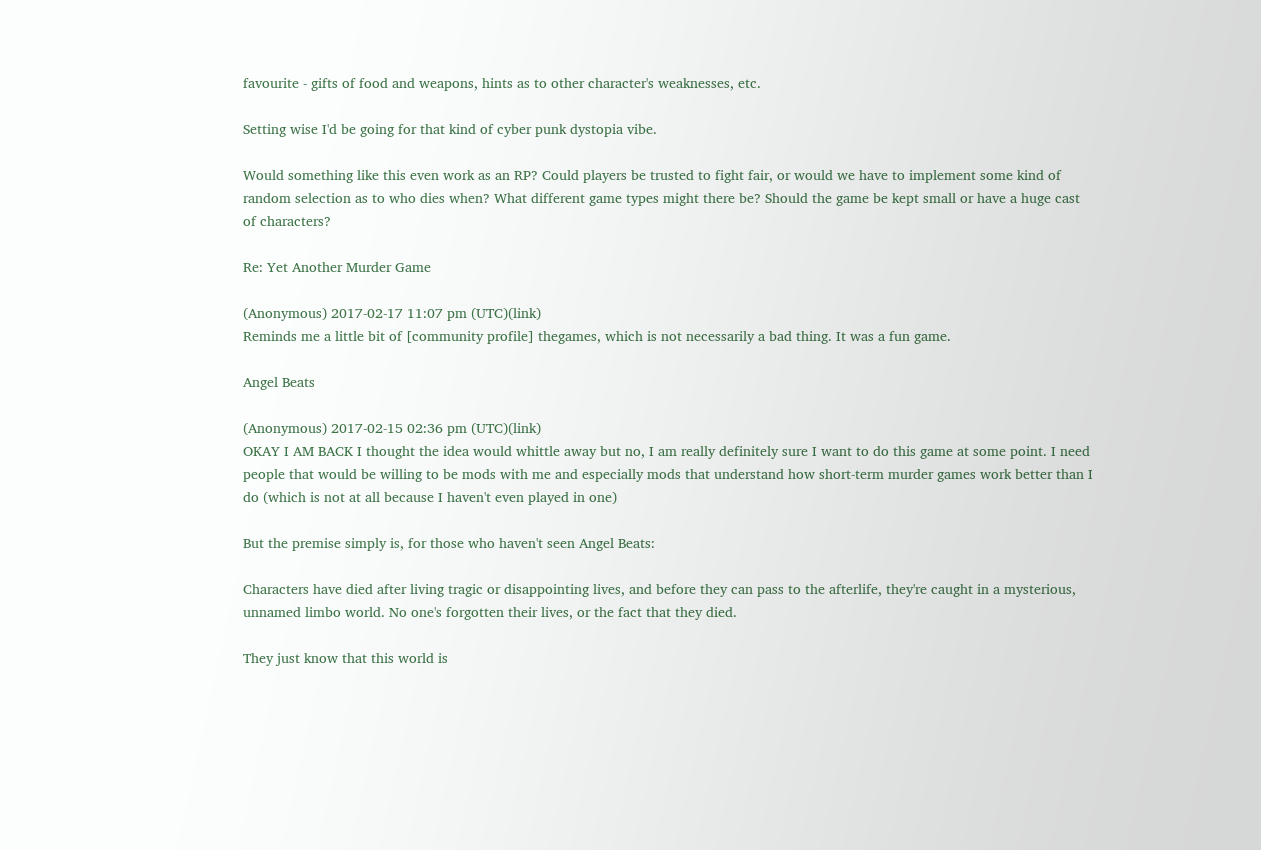favourite - gifts of food and weapons, hints as to other character's weaknesses, etc.

Setting wise I'd be going for that kind of cyber punk dystopia vibe.

Would something like this even work as an RP? Could players be trusted to fight fair, or would we have to implement some kind of random selection as to who dies when? What different game types might there be? Should the game be kept small or have a huge cast of characters?

Re: Yet Another Murder Game

(Anonymous) 2017-02-17 11:07 pm (UTC)(link)
Reminds me a little bit of [community profile] thegames, which is not necessarily a bad thing. It was a fun game.

Angel Beats

(Anonymous) 2017-02-15 02:36 pm (UTC)(link)
OKAY I AM BACK I thought the idea would whittle away but no, I am really definitely sure I want to do this game at some point. I need people that would be willing to be mods with me and especially mods that understand how short-term murder games work better than I do (which is not at all because I haven't even played in one)

But the premise simply is, for those who haven't seen Angel Beats:

Characters have died after living tragic or disappointing lives, and before they can pass to the afterlife, they're caught in a mysterious, unnamed limbo world. No one's forgotten their lives, or the fact that they died.

They just know that this world is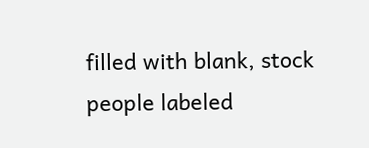filled with blank, stock people labeled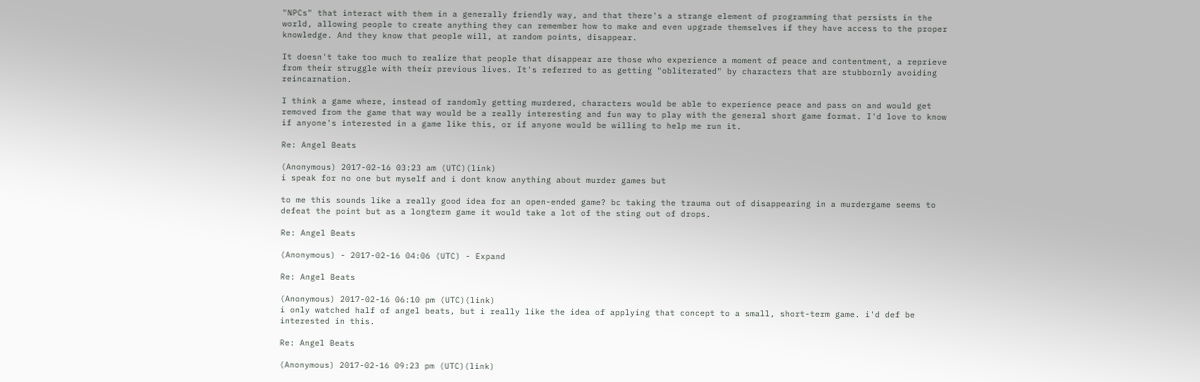"NPCs" that interact with them in a generally friendly way, and that there's a strange element of programming that persists in the world, allowing people to create anything they can remember how to make and even upgrade themselves if they have access to the proper knowledge. And they know that people will, at random points, disappear.

It doesn't take too much to realize that people that disappear are those who experience a moment of peace and contentment, a reprieve from their struggle with their previous lives. It's referred to as getting "obliterated" by characters that are stubbornly avoiding reincarnation.

I think a game where, instead of randomly getting murdered, characters would be able to experience peace and pass on and would get removed from the game that way would be a really interesting and fun way to play with the general short game format. I'd love to know if anyone's interested in a game like this, or if anyone would be willing to help me run it.

Re: Angel Beats

(Anonymous) 2017-02-16 03:23 am (UTC)(link)
i speak for no one but myself and i dont know anything about murder games but

to me this sounds like a really good idea for an open-ended game? bc taking the trauma out of disappearing in a murdergame seems to defeat the point but as a longterm game it would take a lot of the sting out of drops.

Re: Angel Beats

(Anonymous) - 2017-02-16 04:06 (UTC) - Expand

Re: Angel Beats

(Anonymous) 2017-02-16 06:10 pm (UTC)(link)
i only watched half of angel beats, but i really like the idea of applying that concept to a small, short-term game. i'd def be interested in this.

Re: Angel Beats

(Anonymous) 2017-02-16 09:23 pm (UTC)(link)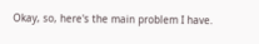Okay, so, here's the main problem I have.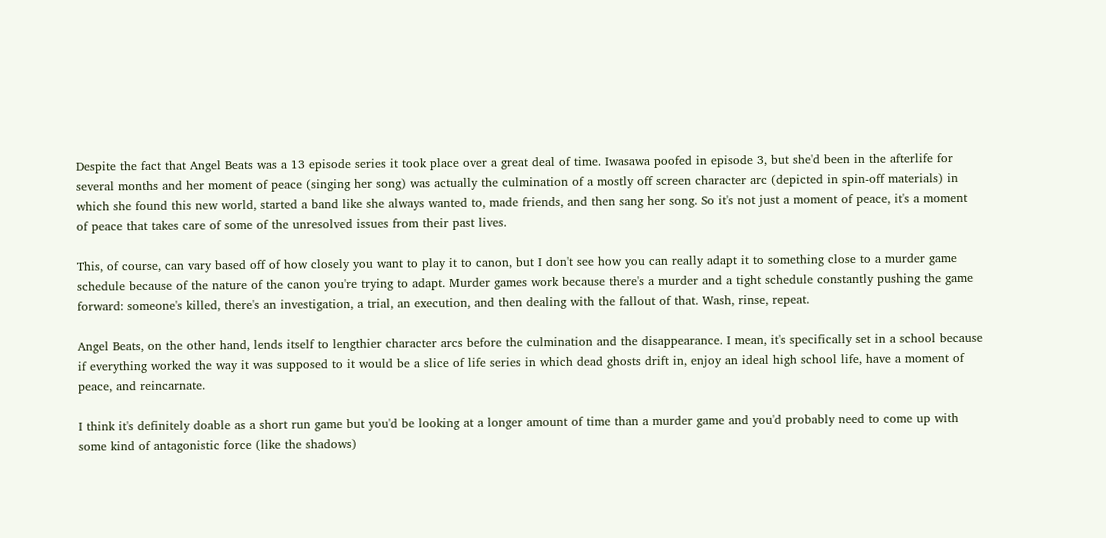Despite the fact that Angel Beats was a 13 episode series it took place over a great deal of time. Iwasawa poofed in episode 3, but she'd been in the afterlife for several months and her moment of peace (singing her song) was actually the culmination of a mostly off screen character arc (depicted in spin-off materials) in which she found this new world, started a band like she always wanted to, made friends, and then sang her song. So it's not just a moment of peace, it's a moment of peace that takes care of some of the unresolved issues from their past lives.

This, of course, can vary based off of how closely you want to play it to canon, but I don't see how you can really adapt it to something close to a murder game schedule because of the nature of the canon you're trying to adapt. Murder games work because there's a murder and a tight schedule constantly pushing the game forward: someone's killed, there's an investigation, a trial, an execution, and then dealing with the fallout of that. Wash, rinse, repeat.

Angel Beats, on the other hand, lends itself to lengthier character arcs before the culmination and the disappearance. I mean, it's specifically set in a school because if everything worked the way it was supposed to it would be a slice of life series in which dead ghosts drift in, enjoy an ideal high school life, have a moment of peace, and reincarnate.

I think it's definitely doable as a short run game but you'd be looking at a longer amount of time than a murder game and you'd probably need to come up with some kind of antagonistic force (like the shadows)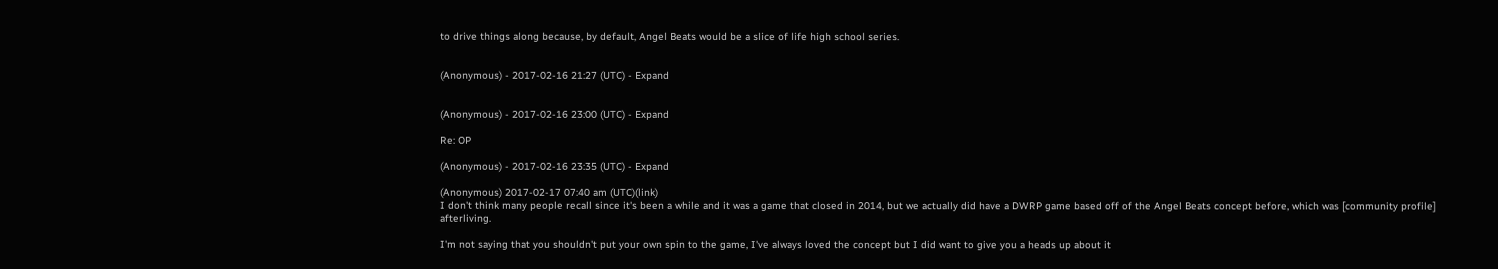to drive things along because, by default, Angel Beats would be a slice of life high school series.


(Anonymous) - 2017-02-16 21:27 (UTC) - Expand


(Anonymous) - 2017-02-16 23:00 (UTC) - Expand

Re: OP

(Anonymous) - 2017-02-16 23:35 (UTC) - Expand

(Anonymous) 2017-02-17 07:40 am (UTC)(link)
I don't think many people recall since it's been a while and it was a game that closed in 2014, but we actually did have a DWRP game based off of the Angel Beats concept before, which was [community profile] afterliving.

I'm not saying that you shouldn't put your own spin to the game, I've always loved the concept but I did want to give you a heads up about it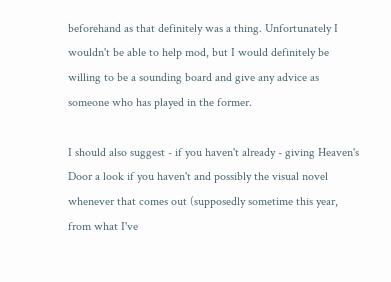beforehand as that definitely was a thing. Unfortunately I wouldn't be able to help mod, but I would definitely be willing to be a sounding board and give any advice as someone who has played in the former.

I should also suggest - if you haven't already - giving Heaven's Door a look if you haven't and possibly the visual novel whenever that comes out (supposedly sometime this year, from what I've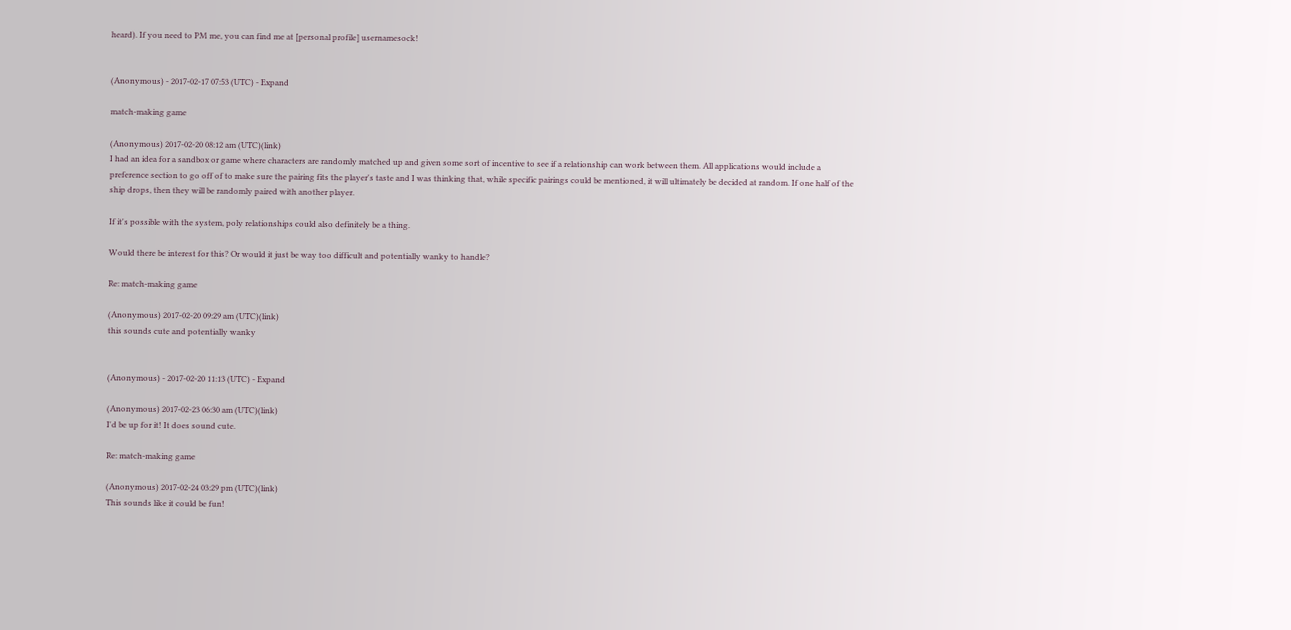heard). If you need to PM me, you can find me at [personal profile] usernamesock!


(Anonymous) - 2017-02-17 07:53 (UTC) - Expand

match-making game

(Anonymous) 2017-02-20 08:12 am (UTC)(link)
I had an idea for a sandbox or game where characters are randomly matched up and given some sort of incentive to see if a relationship can work between them. All applications would include a preference section to go off of to make sure the pairing fits the player's taste and I was thinking that, while specific pairings could be mentioned, it will ultimately be decided at random. If one half of the ship drops, then they will be randomly paired with another player.

If it's possible with the system, poly relationships could also definitely be a thing.

Would there be interest for this? Or would it just be way too difficult and potentially wanky to handle?

Re: match-making game

(Anonymous) 2017-02-20 09:29 am (UTC)(link)
this sounds cute and potentially wanky


(Anonymous) - 2017-02-20 11:13 (UTC) - Expand

(Anonymous) 2017-02-23 06:30 am (UTC)(link)
I'd be up for it! It does sound cute.

Re: match-making game

(Anonymous) 2017-02-24 03:29 pm (UTC)(link)
This sounds like it could be fun!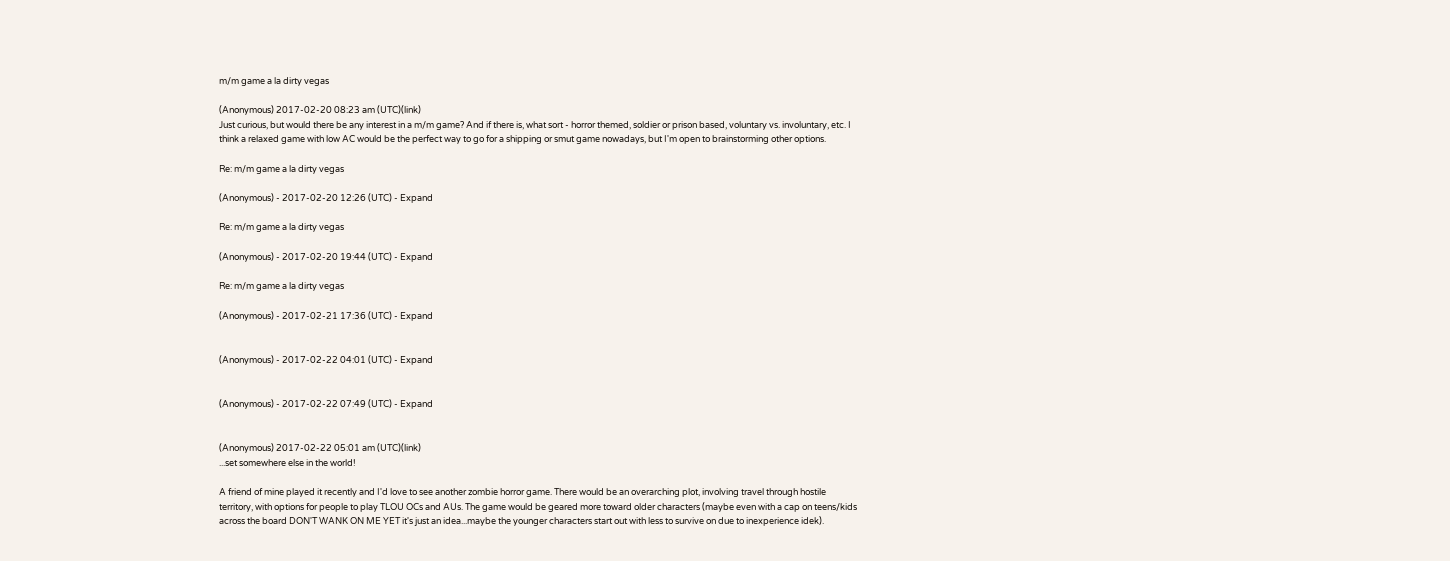m/m game a la dirty vegas

(Anonymous) 2017-02-20 08:23 am (UTC)(link)
Just curious, but would there be any interest in a m/m game? And if there is, what sort - horror themed, soldier or prison based, voluntary vs. involuntary, etc. I think a relaxed game with low AC would be the perfect way to go for a shipping or smut game nowadays, but I'm open to brainstorming other options.

Re: m/m game a la dirty vegas

(Anonymous) - 2017-02-20 12:26 (UTC) - Expand

Re: m/m game a la dirty vegas

(Anonymous) - 2017-02-20 19:44 (UTC) - Expand

Re: m/m game a la dirty vegas

(Anonymous) - 2017-02-21 17:36 (UTC) - Expand


(Anonymous) - 2017-02-22 04:01 (UTC) - Expand


(Anonymous) - 2017-02-22 07:49 (UTC) - Expand


(Anonymous) 2017-02-22 05:01 am (UTC)(link)
...set somewhere else in the world!

A friend of mine played it recently and I'd love to see another zombie horror game. There would be an overarching plot, involving travel through hostile territory, with options for people to play TLOU OCs and AUs. The game would be geared more toward older characters (maybe even with a cap on teens/kids across the board DON'T WANK ON ME YET it's just an idea...maybe the younger characters start out with less to survive on due to inexperience idek).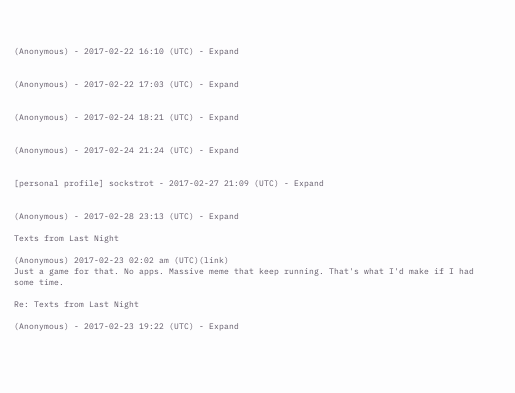(Anonymous) - 2017-02-22 16:10 (UTC) - Expand


(Anonymous) - 2017-02-22 17:03 (UTC) - Expand


(Anonymous) - 2017-02-24 18:21 (UTC) - Expand


(Anonymous) - 2017-02-24 21:24 (UTC) - Expand


[personal profile] sockstrot - 2017-02-27 21:09 (UTC) - Expand


(Anonymous) - 2017-02-28 23:13 (UTC) - Expand

Texts from Last Night

(Anonymous) 2017-02-23 02:02 am (UTC)(link)
Just a game for that. No apps. Massive meme that keep running. That's what I'd make if I had some time.

Re: Texts from Last Night

(Anonymous) - 2017-02-23 19:22 (UTC) - Expand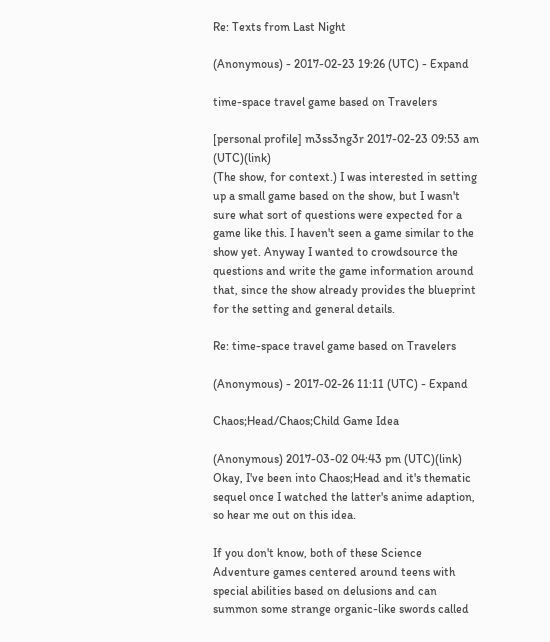Re: Texts from Last Night

(Anonymous) - 2017-02-23 19:26 (UTC) - Expand

time-space travel game based on Travelers

[personal profile] m3ss3ng3r 2017-02-23 09:53 am (UTC)(link)
(The show, for context.) I was interested in setting up a small game based on the show, but I wasn't sure what sort of questions were expected for a game like this. I haven't seen a game similar to the show yet. Anyway I wanted to crowdsource the questions and write the game information around that, since the show already provides the blueprint for the setting and general details.

Re: time-space travel game based on Travelers

(Anonymous) - 2017-02-26 11:11 (UTC) - Expand

Chaos;Head/Chaos;Child Game Idea

(Anonymous) 2017-03-02 04:43 pm (UTC)(link)
Okay, I've been into Chaos;Head and it's thematic sequel once I watched the latter's anime adaption, so hear me out on this idea.

If you don't know, both of these Science Adventure games centered around teens with special abilities based on delusions and can summon some strange organic-like swords called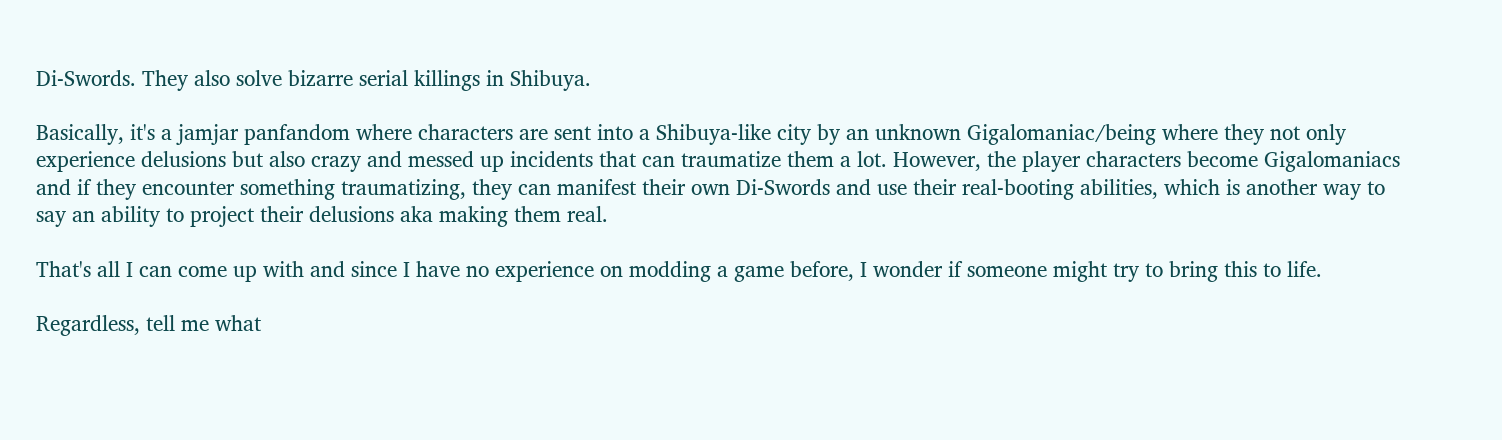Di-Swords. They also solve bizarre serial killings in Shibuya.

Basically, it's a jamjar panfandom where characters are sent into a Shibuya-like city by an unknown Gigalomaniac/being where they not only experience delusions but also crazy and messed up incidents that can traumatize them a lot. However, the player characters become Gigalomaniacs and if they encounter something traumatizing, they can manifest their own Di-Swords and use their real-booting abilities, which is another way to say an ability to project their delusions aka making them real.

That's all I can come up with and since I have no experience on modding a game before, I wonder if someone might try to bring this to life.

Regardless, tell me what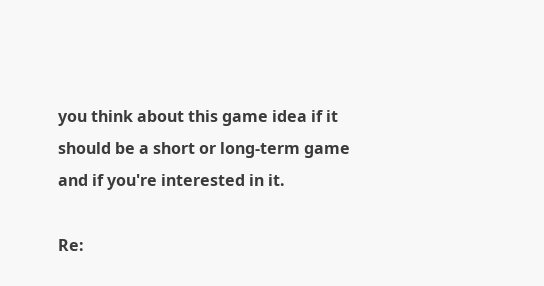you think about this game idea if it should be a short or long-term game and if you're interested in it.

Re: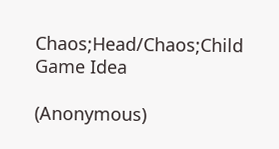Chaos;Head/Chaos;Child Game Idea

(Anonymous)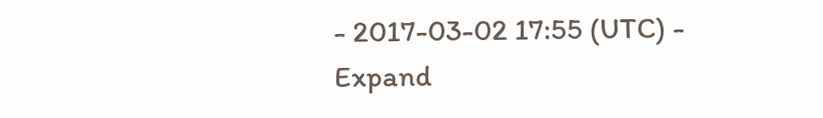- 2017-03-02 17:55 (UTC) - Expand